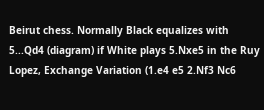Beirut chess. Normally Black equalizes with 5...Qd4 (diagram) if White plays 5.Nxe5 in the Ruy Lopez, Exchange Variation (1.e4 e5 2.Nf3 Nc6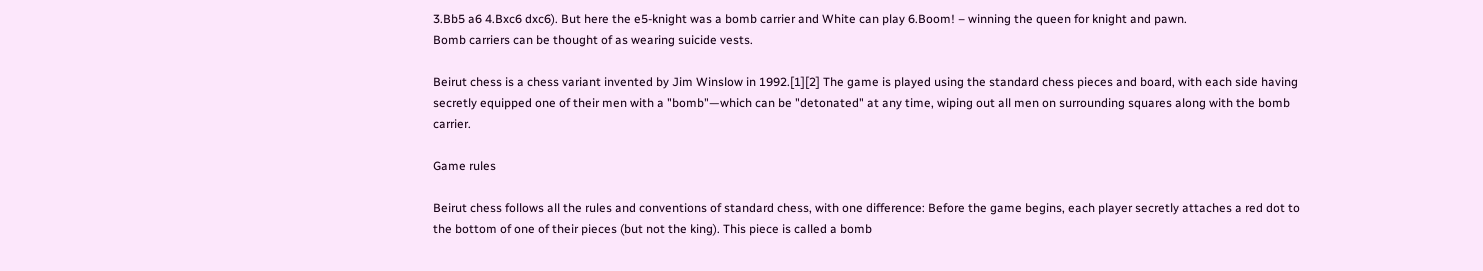3.Bb5 a6 4.Bxc6 dxc6). But here the e5-knight was a bomb carrier and White can play 6.Boom! – winning the queen for knight and pawn.
Bomb carriers can be thought of as wearing suicide vests.

Beirut chess is a chess variant invented by Jim Winslow in 1992.[1][2] The game is played using the standard chess pieces and board, with each side having secretly equipped one of their men with a "bomb"—which can be "detonated" at any time, wiping out all men on surrounding squares along with the bomb carrier.

Game rules

Beirut chess follows all the rules and conventions of standard chess, with one difference: Before the game begins, each player secretly attaches a red dot to the bottom of one of their pieces (but not the king). This piece is called a bomb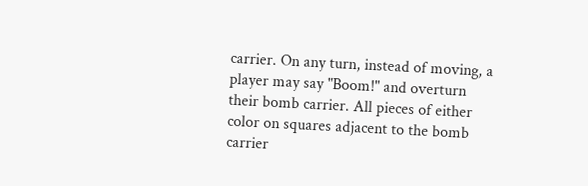carrier. On any turn, instead of moving, a player may say "Boom!" and overturn their bomb carrier. All pieces of either color on squares adjacent to the bomb carrier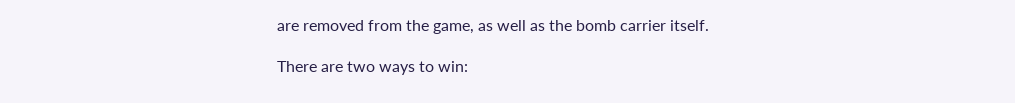are removed from the game, as well as the bomb carrier itself.

There are two ways to win: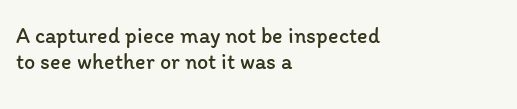A captured piece may not be inspected to see whether or not it was a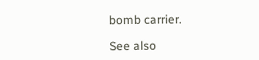bomb carrier.

See also